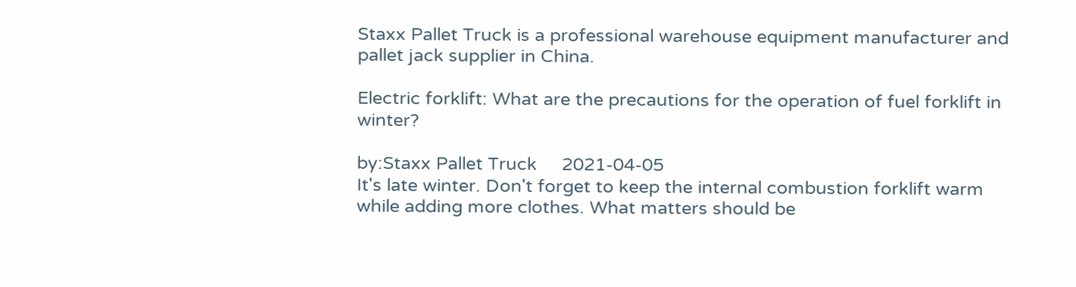Staxx Pallet Truck is a professional warehouse equipment manufacturer and pallet jack supplier in China.

Electric forklift: What are the precautions for the operation of fuel forklift in winter?

by:Staxx Pallet Truck     2021-04-05
It's late winter. Don't forget to keep the internal combustion forklift warm while adding more clothes. What matters should be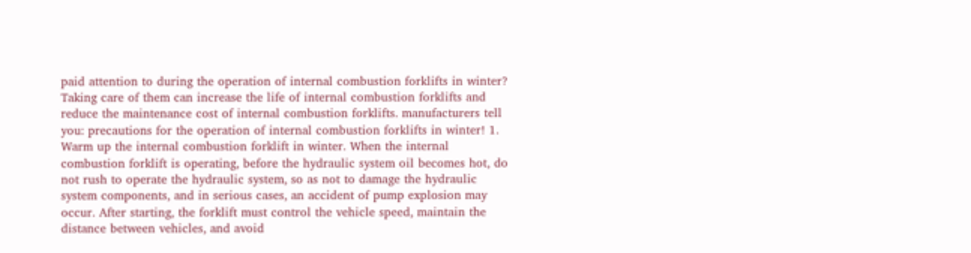paid attention to during the operation of internal combustion forklifts in winter? Taking care of them can increase the life of internal combustion forklifts and reduce the maintenance cost of internal combustion forklifts. manufacturers tell you: precautions for the operation of internal combustion forklifts in winter! 1. Warm up the internal combustion forklift in winter. When the internal combustion forklift is operating, before the hydraulic system oil becomes hot, do not rush to operate the hydraulic system, so as not to damage the hydraulic system components, and in serious cases, an accident of pump explosion may occur. After starting, the forklift must control the vehicle speed, maintain the distance between vehicles, and avoid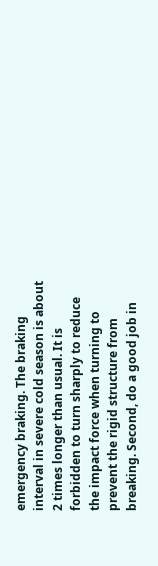emergency braking. The braking interval in severe cold season is about 2 times longer than usual. It is forbidden to turn sharply to reduce the impact force when turning to prevent the rigid structure from breaking. Second, do a good job in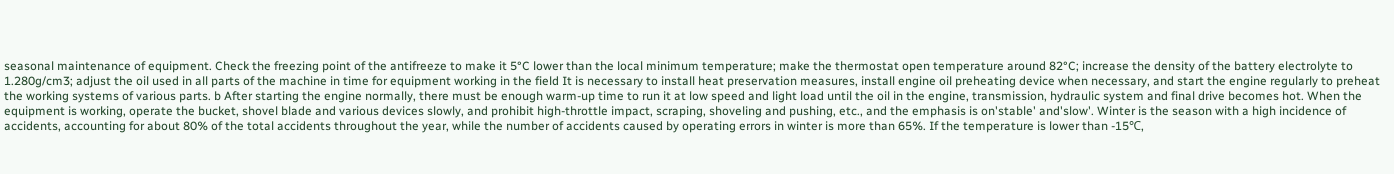seasonal maintenance of equipment. Check the freezing point of the antifreeze to make it 5°C lower than the local minimum temperature; make the thermostat open temperature around 82°C; increase the density of the battery electrolyte to 1.280g/cm3; adjust the oil used in all parts of the machine in time for equipment working in the field It is necessary to install heat preservation measures, install engine oil preheating device when necessary, and start the engine regularly to preheat the working systems of various parts. b After starting the engine normally, there must be enough warm-up time to run it at low speed and light load until the oil in the engine, transmission, hydraulic system and final drive becomes hot. When the equipment is working, operate the bucket, shovel blade and various devices slowly, and prohibit high-throttle impact, scraping, shoveling and pushing, etc., and the emphasis is on'stable' and'slow'. Winter is the season with a high incidence of accidents, accounting for about 80% of the total accidents throughout the year, while the number of accidents caused by operating errors in winter is more than 65%. If the temperature is lower than -15℃,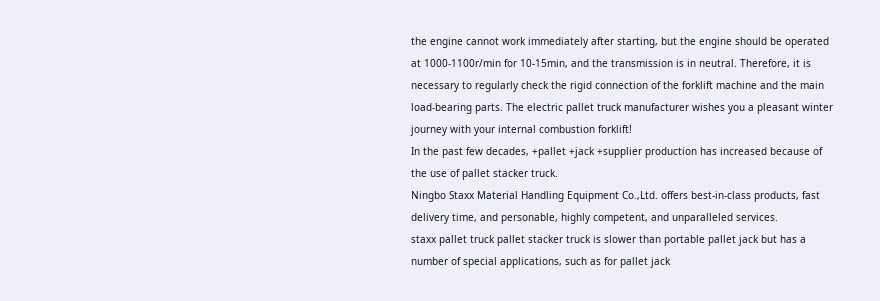the engine cannot work immediately after starting, but the engine should be operated at 1000-1100r/min for 10-15min, and the transmission is in neutral. Therefore, it is necessary to regularly check the rigid connection of the forklift machine and the main load-bearing parts. The electric pallet truck manufacturer wishes you a pleasant winter journey with your internal combustion forklift!
In the past few decades, +pallet +jack +supplier production has increased because of the use of pallet stacker truck.
Ningbo Staxx Material Handling Equipment Co.,Ltd. offers best-in-class products, fast delivery time, and personable, highly competent, and unparalleled services.
staxx pallet truck pallet stacker truck is slower than portable pallet jack but has a number of special applications, such as for pallet jack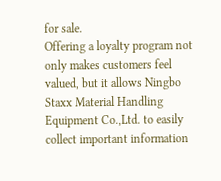for sale.
Offering a loyalty program not only makes customers feel valued, but it allows Ningbo Staxx Material Handling Equipment Co.,Ltd. to easily collect important information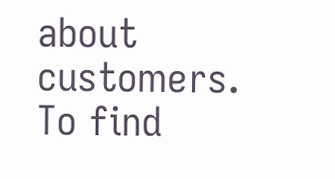about customers.
To find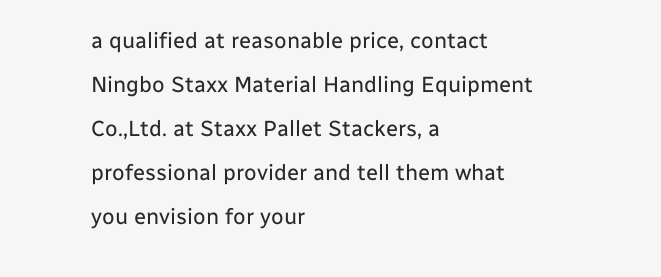a qualified at reasonable price, contact Ningbo Staxx Material Handling Equipment Co.,Ltd. at Staxx Pallet Stackers, a professional provider and tell them what you envision for your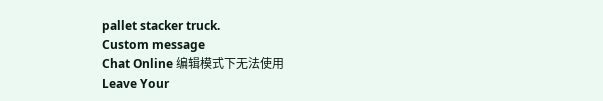pallet stacker truck.
Custom message
Chat Online 编辑模式下无法使用
Leave Your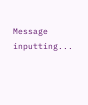Message inputting...